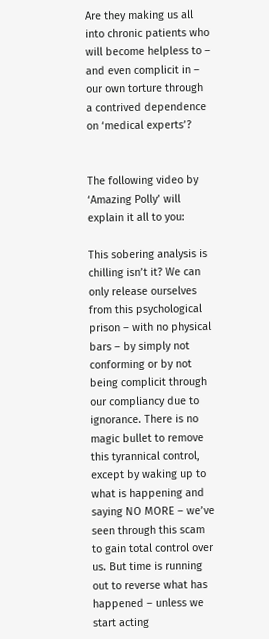Are they making us all into chronic patients who will become helpless to – and even complicit in – our own torture through a contrived dependence on ‘medical experts’?


The following video by ‘Amazing Polly’ will explain it all to you:

This sobering analysis is chilling isn’t it? We can only release ourselves from this psychological prison – with no physical bars – by simply not conforming or by not being complicit through our compliancy due to ignorance. There is no magic bullet to remove this tyrannical control, except by waking up to what is happening and saying NO MORE – we’ve seen through this scam to gain total control over us. But time is running out to reverse what has happened – unless we start acting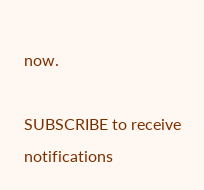now.

SUBSCRIBE to receive notifications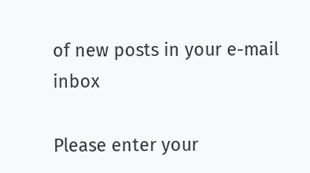of new posts in your e-mail inbox

Please enter your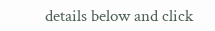details below and click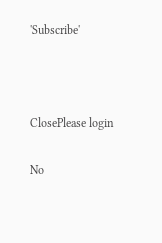'Subscribe'



ClosePlease login

No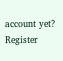account yet? Register